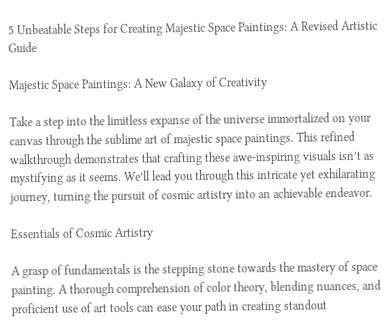5 Unbeatable Steps for Creating Majestic Space Paintings: A Revised Artistic Guide

Majestic Space Paintings: A New Galaxy of Creativity

Take a step into the limitless expanse of the universe immortalized on your canvas through the sublime art of majestic space paintings. This refined walkthrough demonstrates that crafting these awe-inspiring visuals isn’t as mystifying as it seems. We’ll lead you through this intricate yet exhilarating journey, turning the pursuit of cosmic artistry into an achievable endeavor.

Essentials of Cosmic Artistry

A grasp of fundamentals is the stepping stone towards the mastery of space painting. A thorough comprehension of color theory, blending nuances, and proficient use of art tools can ease your path in creating standout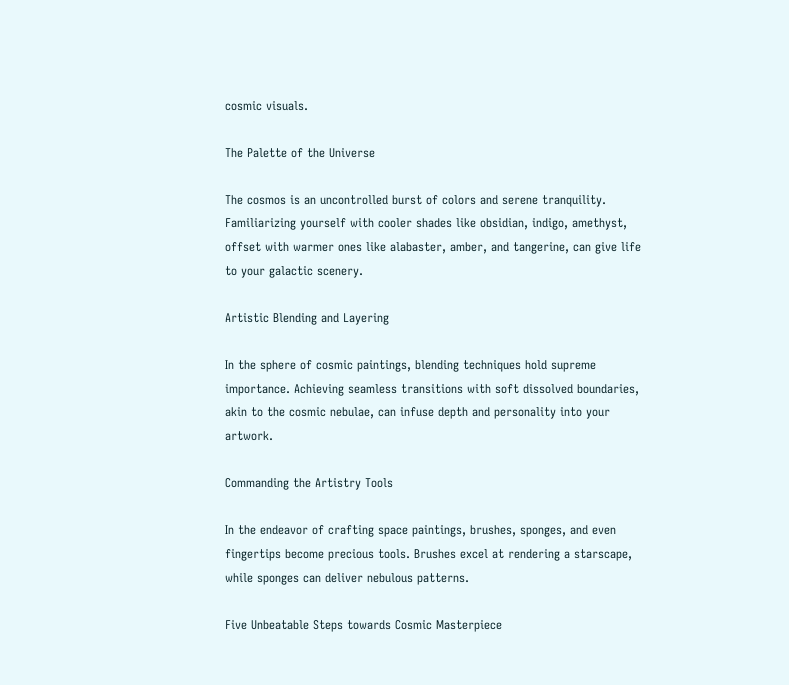cosmic visuals.

The Palette of the Universe

The cosmos is an uncontrolled burst of colors and serene tranquility. Familiarizing yourself with cooler shades like obsidian, indigo, amethyst, offset with warmer ones like alabaster, amber, and tangerine, can give life to your galactic scenery.

Artistic Blending and Layering

In the sphere of cosmic paintings, blending techniques hold supreme importance. Achieving seamless transitions with soft dissolved boundaries, akin to the cosmic nebulae, can infuse depth and personality into your artwork.

Commanding the Artistry Tools

In the endeavor of crafting space paintings, brushes, sponges, and even fingertips become precious tools. Brushes excel at rendering a starscape, while sponges can deliver nebulous patterns.

Five Unbeatable Steps towards Cosmic Masterpiece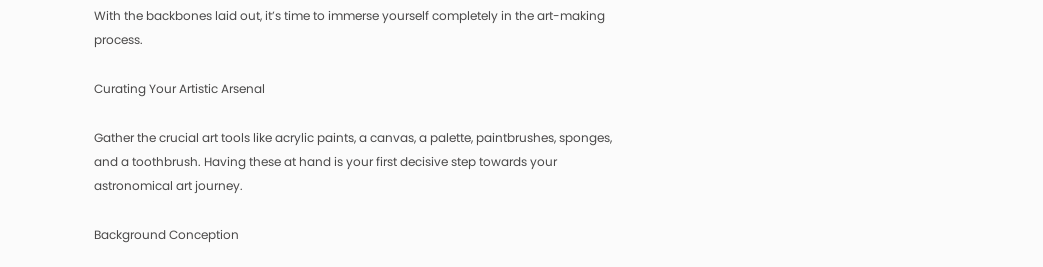With the backbones laid out, it’s time to immerse yourself completely in the art-making process.

Curating Your Artistic Arsenal

Gather the crucial art tools like acrylic paints, a canvas, a palette, paintbrushes, sponges, and a toothbrush. Having these at hand is your first decisive step towards your astronomical art journey.

Background Conception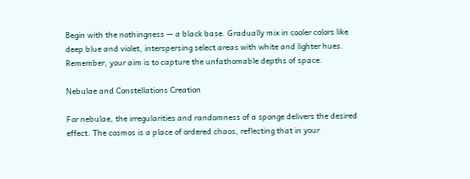Begin with the nothingness — a black base. Gradually mix in cooler colors like deep blue and violet, interspersing select areas with white and lighter hues. Remember, your aim is to capture the unfathomable depths of space.

Nebulae and Constellations Creation

For nebulae, the irregularities and randomness of a sponge delivers the desired effect. The cosmos is a place of ordered chaos, reflecting that in your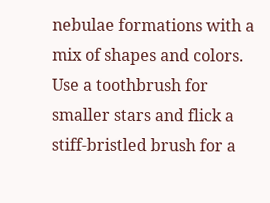nebulae formations with a mix of shapes and colors. Use a toothbrush for smaller stars and flick a stiff-bristled brush for a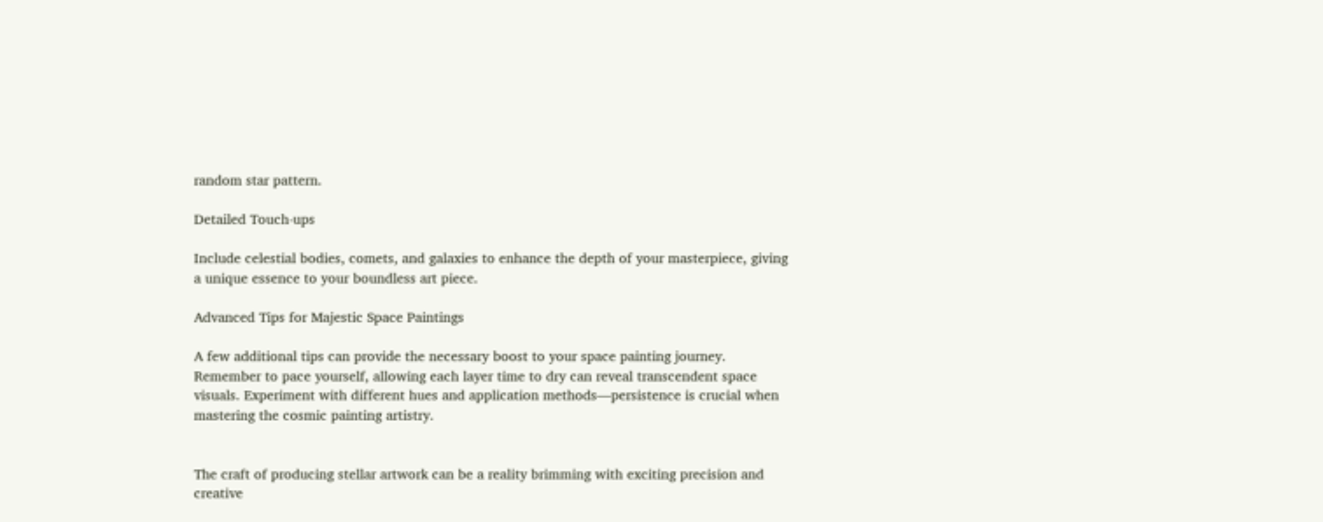random star pattern.

Detailed Touch-ups

Include celestial bodies, comets, and galaxies to enhance the depth of your masterpiece, giving a unique essence to your boundless art piece.

Advanced Tips for Majestic Space Paintings

A few additional tips can provide the necessary boost to your space painting journey. Remember to pace yourself, allowing each layer time to dry can reveal transcendent space visuals. Experiment with different hues and application methods—persistence is crucial when mastering the cosmic painting artistry.


The craft of producing stellar artwork can be a reality brimming with exciting precision and creative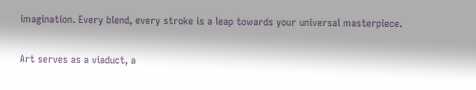imagination. Every blend, every stroke is a leap towards your universal masterpiece.

Art serves as a viaduct, a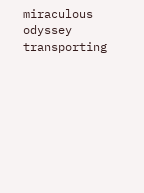miraculous odyssey transporting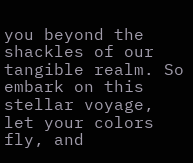you beyond the shackles of our tangible realm. So embark on this stellar voyage, let your colors fly, and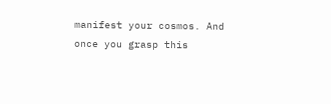manifest your cosmos. And once you grasp this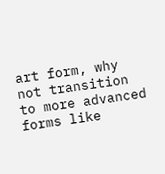art form, why not transition to more advanced forms like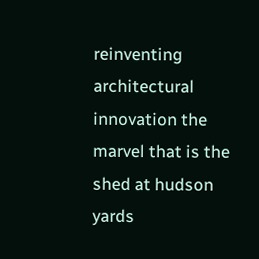reinventing architectural innovation the marvel that is the shed at hudson yards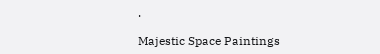.

Majestic Space Paintings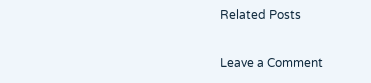Related Posts

Leave a Comment